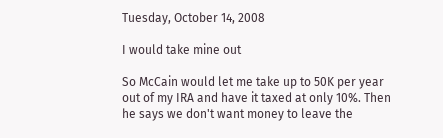Tuesday, October 14, 2008

I would take mine out

So McCain would let me take up to 50K per year out of my IRA and have it taxed at only 10%. Then he says we don't want money to leave the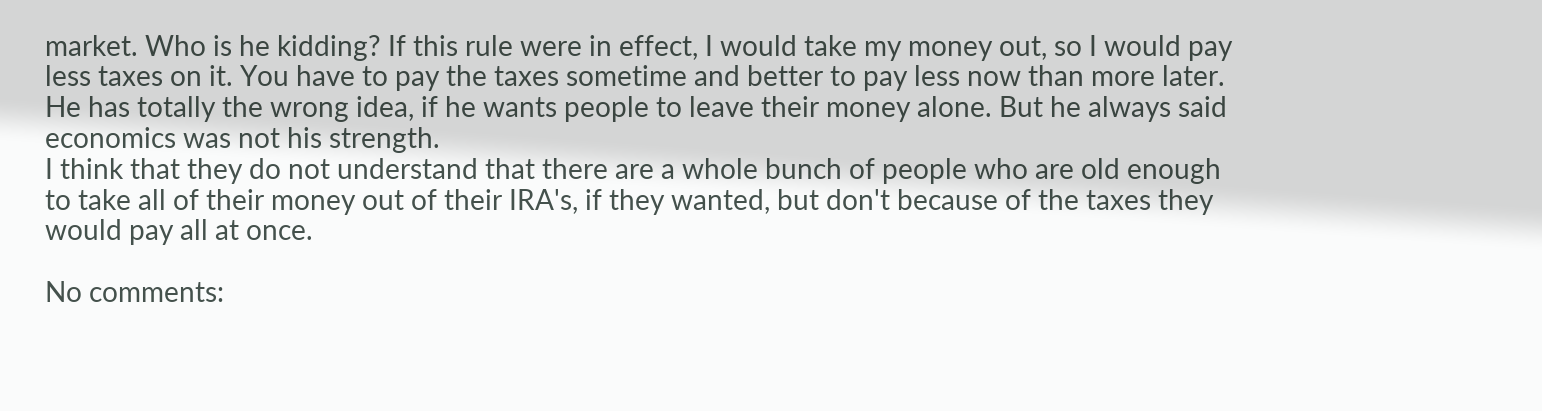market. Who is he kidding? If this rule were in effect, I would take my money out, so I would pay less taxes on it. You have to pay the taxes sometime and better to pay less now than more later. He has totally the wrong idea, if he wants people to leave their money alone. But he always said economics was not his strength.
I think that they do not understand that there are a whole bunch of people who are old enough to take all of their money out of their IRA's, if they wanted, but don't because of the taxes they would pay all at once.

No comments: